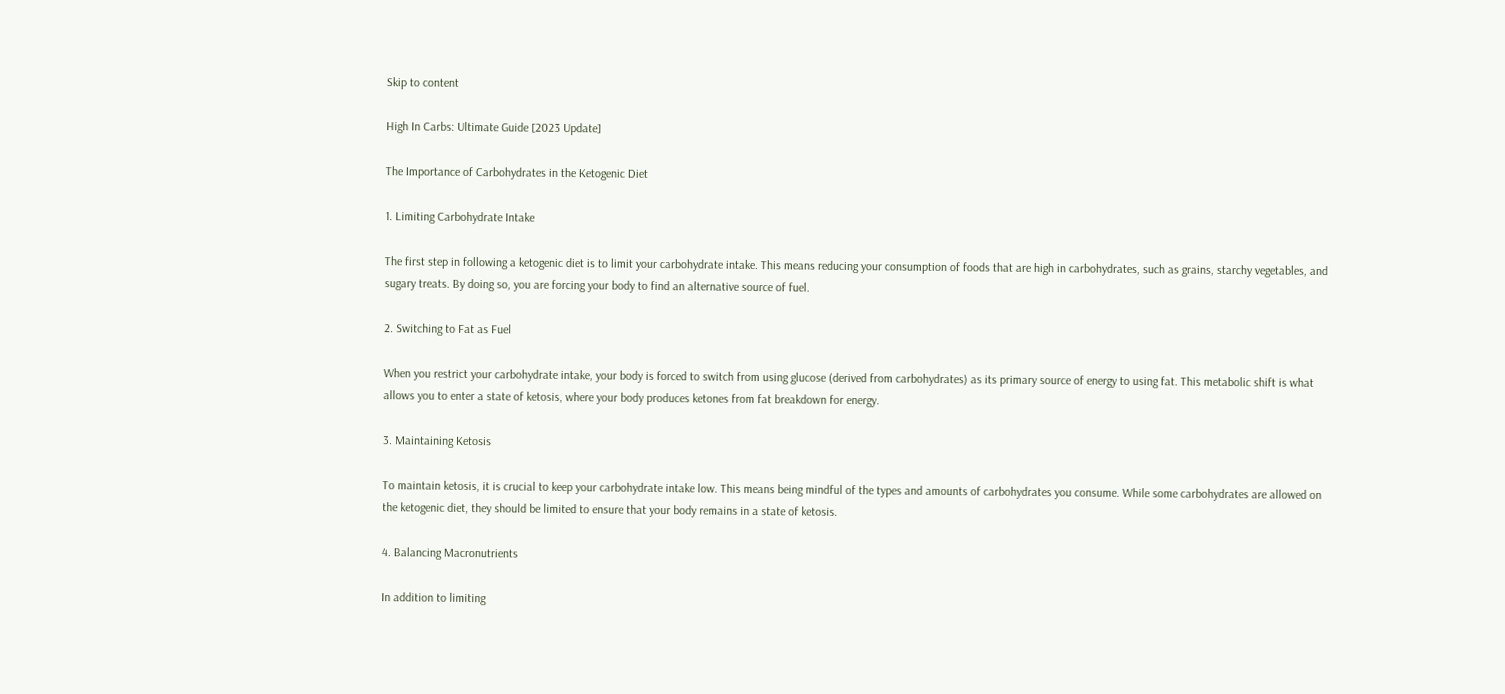Skip to content

High In Carbs: Ultimate Guide [2023 Update]

The Importance of Carbohydrates in the Ketogenic Diet

1. Limiting Carbohydrate Intake

The first step in following a ketogenic diet is to limit your carbohydrate intake. This means reducing your consumption of foods that are high in carbohydrates, such as grains, starchy vegetables, and sugary treats. By doing so, you are forcing your body to find an alternative source of fuel.

2. Switching to Fat as Fuel

When you restrict your carbohydrate intake, your body is forced to switch from using glucose (derived from carbohydrates) as its primary source of energy to using fat. This metabolic shift is what allows you to enter a state of ketosis, where your body produces ketones from fat breakdown for energy.

3. Maintaining Ketosis

To maintain ketosis, it is crucial to keep your carbohydrate intake low. This means being mindful of the types and amounts of carbohydrates you consume. While some carbohydrates are allowed on the ketogenic diet, they should be limited to ensure that your body remains in a state of ketosis.

4. Balancing Macronutrients

In addition to limiting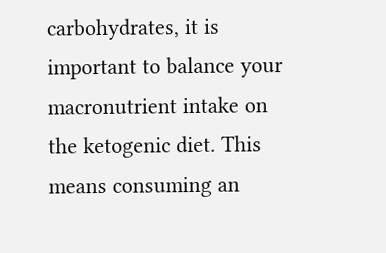carbohydrates, it is important to balance your macronutrient intake on the ketogenic diet. This means consuming an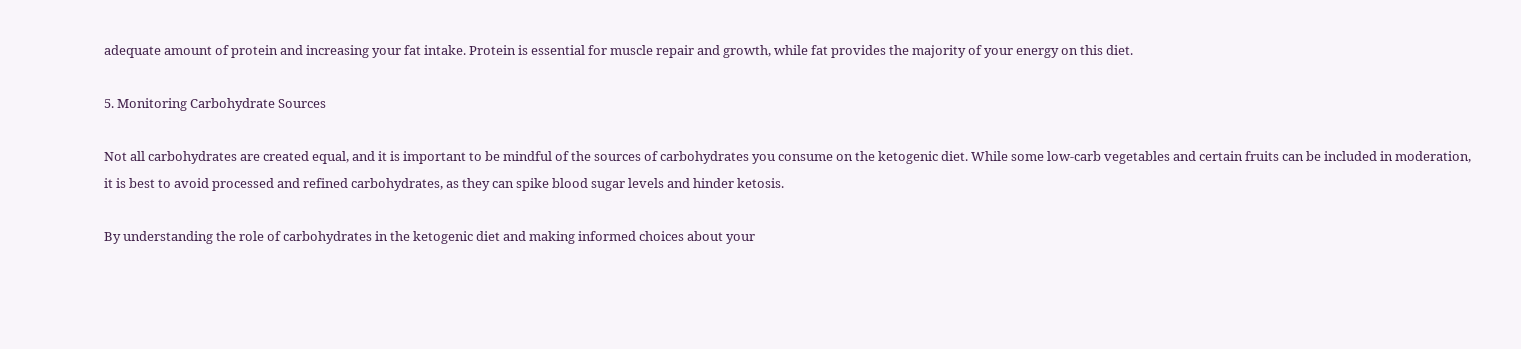adequate amount of protein and increasing your fat intake. Protein is essential for muscle repair and growth, while fat provides the majority of your energy on this diet.

5. Monitoring Carbohydrate Sources

Not all carbohydrates are created equal, and it is important to be mindful of the sources of carbohydrates you consume on the ketogenic diet. While some low-carb vegetables and certain fruits can be included in moderation, it is best to avoid processed and refined carbohydrates, as they can spike blood sugar levels and hinder ketosis.

By understanding the role of carbohydrates in the ketogenic diet and making informed choices about your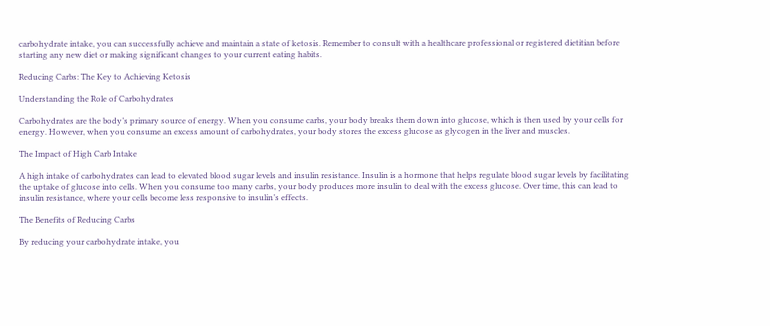carbohydrate intake, you can successfully achieve and maintain a state of ketosis. Remember to consult with a healthcare professional or registered dietitian before starting any new diet or making significant changes to your current eating habits.

Reducing Carbs: The Key to Achieving Ketosis

Understanding the Role of Carbohydrates

Carbohydrates are the body’s primary source of energy. When you consume carbs, your body breaks them down into glucose, which is then used by your cells for energy. However, when you consume an excess amount of carbohydrates, your body stores the excess glucose as glycogen in the liver and muscles.

The Impact of High Carb Intake

A high intake of carbohydrates can lead to elevated blood sugar levels and insulin resistance. Insulin is a hormone that helps regulate blood sugar levels by facilitating the uptake of glucose into cells. When you consume too many carbs, your body produces more insulin to deal with the excess glucose. Over time, this can lead to insulin resistance, where your cells become less responsive to insulin’s effects.

The Benefits of Reducing Carbs

By reducing your carbohydrate intake, you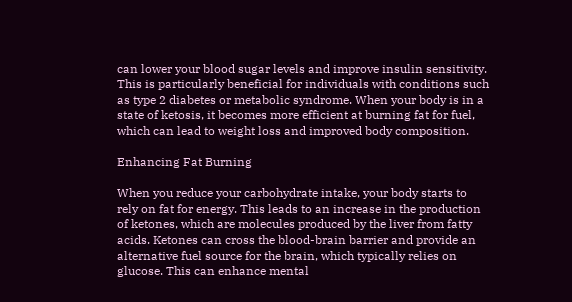can lower your blood sugar levels and improve insulin sensitivity. This is particularly beneficial for individuals with conditions such as type 2 diabetes or metabolic syndrome. When your body is in a state of ketosis, it becomes more efficient at burning fat for fuel, which can lead to weight loss and improved body composition.

Enhancing Fat Burning

When you reduce your carbohydrate intake, your body starts to rely on fat for energy. This leads to an increase in the production of ketones, which are molecules produced by the liver from fatty acids. Ketones can cross the blood-brain barrier and provide an alternative fuel source for the brain, which typically relies on glucose. This can enhance mental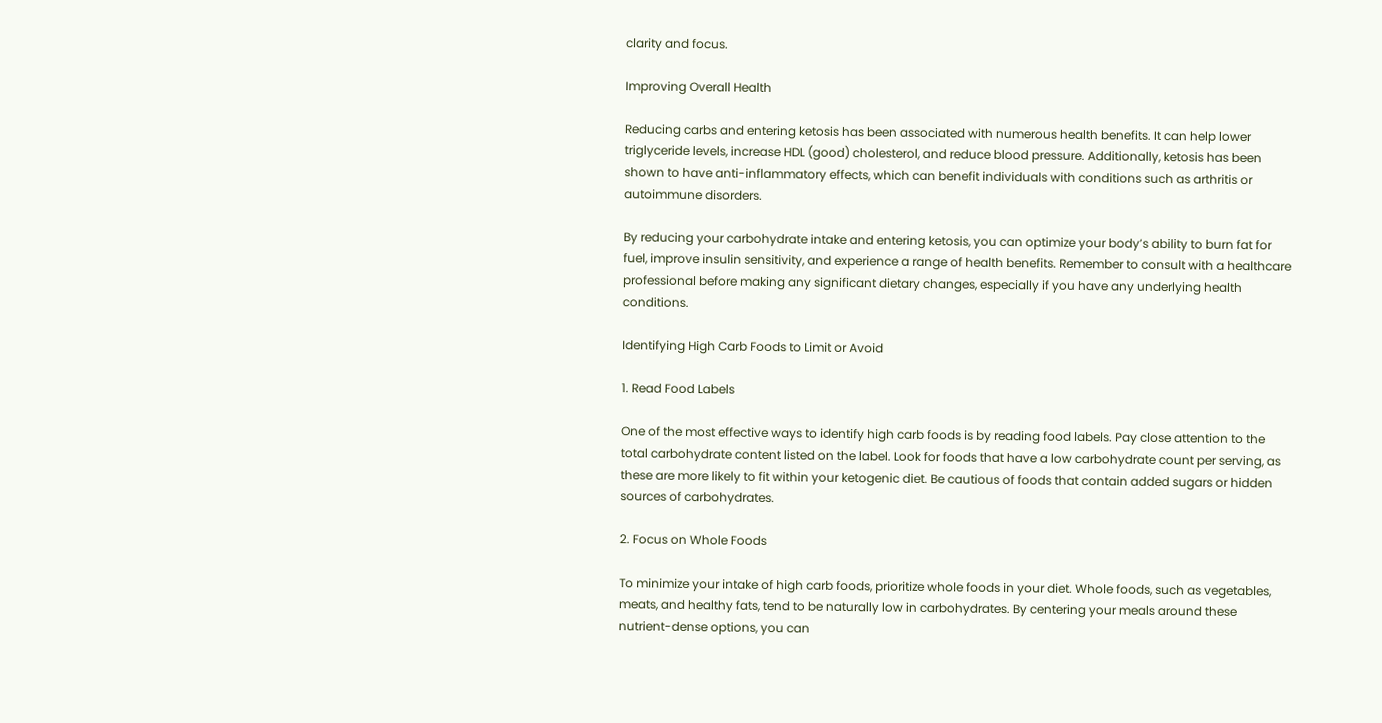clarity and focus.

Improving Overall Health

Reducing carbs and entering ketosis has been associated with numerous health benefits. It can help lower triglyceride levels, increase HDL (good) cholesterol, and reduce blood pressure. Additionally, ketosis has been shown to have anti-inflammatory effects, which can benefit individuals with conditions such as arthritis or autoimmune disorders.

By reducing your carbohydrate intake and entering ketosis, you can optimize your body’s ability to burn fat for fuel, improve insulin sensitivity, and experience a range of health benefits. Remember to consult with a healthcare professional before making any significant dietary changes, especially if you have any underlying health conditions.

Identifying High Carb Foods to Limit or Avoid

1. Read Food Labels

One of the most effective ways to identify high carb foods is by reading food labels. Pay close attention to the total carbohydrate content listed on the label. Look for foods that have a low carbohydrate count per serving, as these are more likely to fit within your ketogenic diet. Be cautious of foods that contain added sugars or hidden sources of carbohydrates.

2. Focus on Whole Foods

To minimize your intake of high carb foods, prioritize whole foods in your diet. Whole foods, such as vegetables, meats, and healthy fats, tend to be naturally low in carbohydrates. By centering your meals around these nutrient-dense options, you can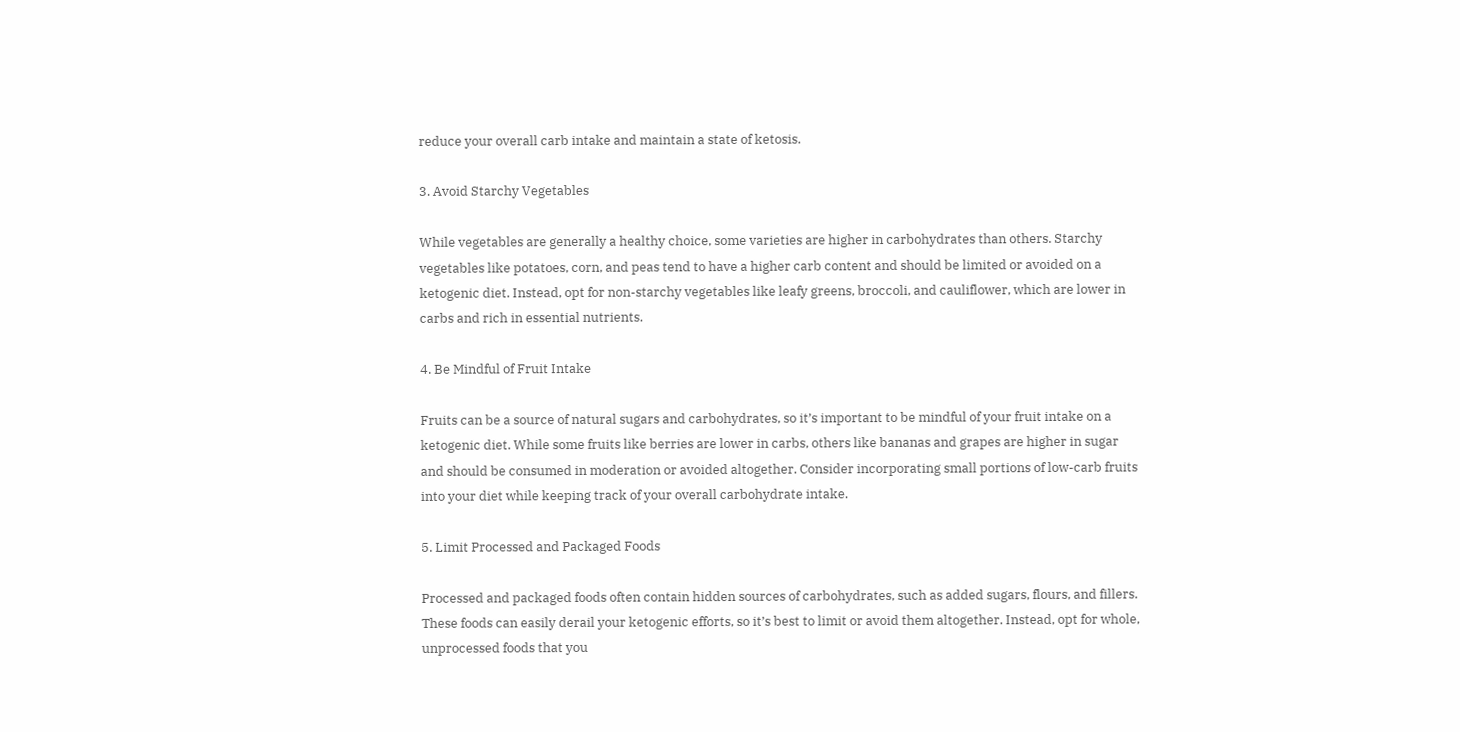reduce your overall carb intake and maintain a state of ketosis.

3. Avoid Starchy Vegetables

While vegetables are generally a healthy choice, some varieties are higher in carbohydrates than others. Starchy vegetables like potatoes, corn, and peas tend to have a higher carb content and should be limited or avoided on a ketogenic diet. Instead, opt for non-starchy vegetables like leafy greens, broccoli, and cauliflower, which are lower in carbs and rich in essential nutrients.

4. Be Mindful of Fruit Intake

Fruits can be a source of natural sugars and carbohydrates, so it’s important to be mindful of your fruit intake on a ketogenic diet. While some fruits like berries are lower in carbs, others like bananas and grapes are higher in sugar and should be consumed in moderation or avoided altogether. Consider incorporating small portions of low-carb fruits into your diet while keeping track of your overall carbohydrate intake.

5. Limit Processed and Packaged Foods

Processed and packaged foods often contain hidden sources of carbohydrates, such as added sugars, flours, and fillers. These foods can easily derail your ketogenic efforts, so it’s best to limit or avoid them altogether. Instead, opt for whole, unprocessed foods that you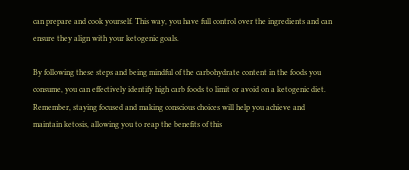can prepare and cook yourself. This way, you have full control over the ingredients and can ensure they align with your ketogenic goals.

By following these steps and being mindful of the carbohydrate content in the foods you consume, you can effectively identify high carb foods to limit or avoid on a ketogenic diet. Remember, staying focused and making conscious choices will help you achieve and maintain ketosis, allowing you to reap the benefits of this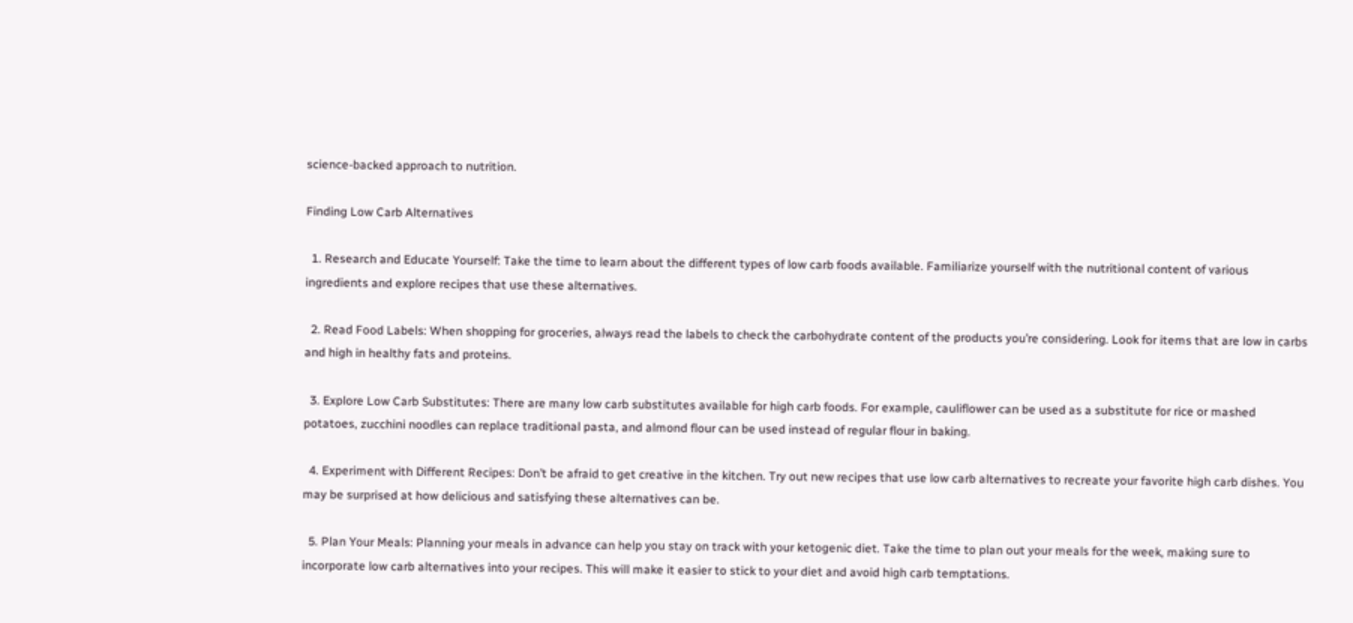science-backed approach to nutrition.

Finding Low Carb Alternatives

  1. Research and Educate Yourself: Take the time to learn about the different types of low carb foods available. Familiarize yourself with the nutritional content of various ingredients and explore recipes that use these alternatives.

  2. Read Food Labels: When shopping for groceries, always read the labels to check the carbohydrate content of the products you’re considering. Look for items that are low in carbs and high in healthy fats and proteins.

  3. Explore Low Carb Substitutes: There are many low carb substitutes available for high carb foods. For example, cauliflower can be used as a substitute for rice or mashed potatoes, zucchini noodles can replace traditional pasta, and almond flour can be used instead of regular flour in baking.

  4. Experiment with Different Recipes: Don’t be afraid to get creative in the kitchen. Try out new recipes that use low carb alternatives to recreate your favorite high carb dishes. You may be surprised at how delicious and satisfying these alternatives can be.

  5. Plan Your Meals: Planning your meals in advance can help you stay on track with your ketogenic diet. Take the time to plan out your meals for the week, making sure to incorporate low carb alternatives into your recipes. This will make it easier to stick to your diet and avoid high carb temptations.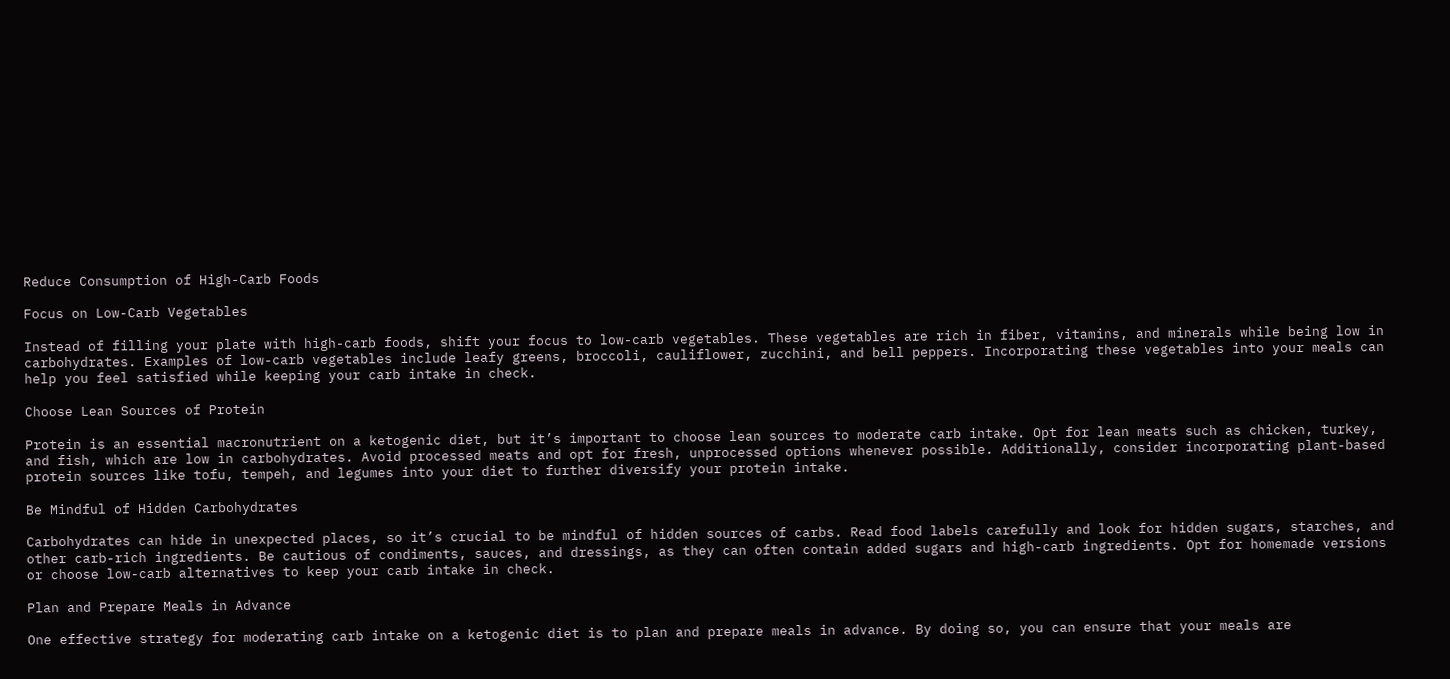Reduce Consumption of High-Carb Foods

Focus on Low-Carb Vegetables

Instead of filling your plate with high-carb foods, shift your focus to low-carb vegetables. These vegetables are rich in fiber, vitamins, and minerals while being low in carbohydrates. Examples of low-carb vegetables include leafy greens, broccoli, cauliflower, zucchini, and bell peppers. Incorporating these vegetables into your meals can help you feel satisfied while keeping your carb intake in check.

Choose Lean Sources of Protein

Protein is an essential macronutrient on a ketogenic diet, but it’s important to choose lean sources to moderate carb intake. Opt for lean meats such as chicken, turkey, and fish, which are low in carbohydrates. Avoid processed meats and opt for fresh, unprocessed options whenever possible. Additionally, consider incorporating plant-based protein sources like tofu, tempeh, and legumes into your diet to further diversify your protein intake.

Be Mindful of Hidden Carbohydrates

Carbohydrates can hide in unexpected places, so it’s crucial to be mindful of hidden sources of carbs. Read food labels carefully and look for hidden sugars, starches, and other carb-rich ingredients. Be cautious of condiments, sauces, and dressings, as they can often contain added sugars and high-carb ingredients. Opt for homemade versions or choose low-carb alternatives to keep your carb intake in check.

Plan and Prepare Meals in Advance

One effective strategy for moderating carb intake on a ketogenic diet is to plan and prepare meals in advance. By doing so, you can ensure that your meals are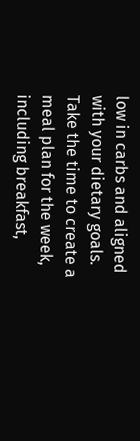low in carbs and aligned with your dietary goals. Take the time to create a meal plan for the week, including breakfast,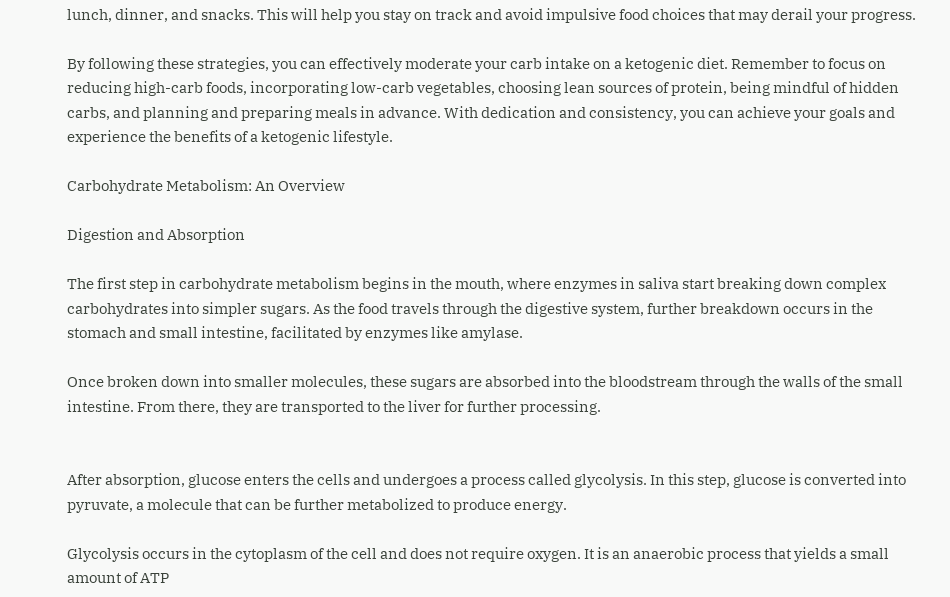lunch, dinner, and snacks. This will help you stay on track and avoid impulsive food choices that may derail your progress.

By following these strategies, you can effectively moderate your carb intake on a ketogenic diet. Remember to focus on reducing high-carb foods, incorporating low-carb vegetables, choosing lean sources of protein, being mindful of hidden carbs, and planning and preparing meals in advance. With dedication and consistency, you can achieve your goals and experience the benefits of a ketogenic lifestyle.

Carbohydrate Metabolism: An Overview

Digestion and Absorption

The first step in carbohydrate metabolism begins in the mouth, where enzymes in saliva start breaking down complex carbohydrates into simpler sugars. As the food travels through the digestive system, further breakdown occurs in the stomach and small intestine, facilitated by enzymes like amylase.

Once broken down into smaller molecules, these sugars are absorbed into the bloodstream through the walls of the small intestine. From there, they are transported to the liver for further processing.


After absorption, glucose enters the cells and undergoes a process called glycolysis. In this step, glucose is converted into pyruvate, a molecule that can be further metabolized to produce energy.

Glycolysis occurs in the cytoplasm of the cell and does not require oxygen. It is an anaerobic process that yields a small amount of ATP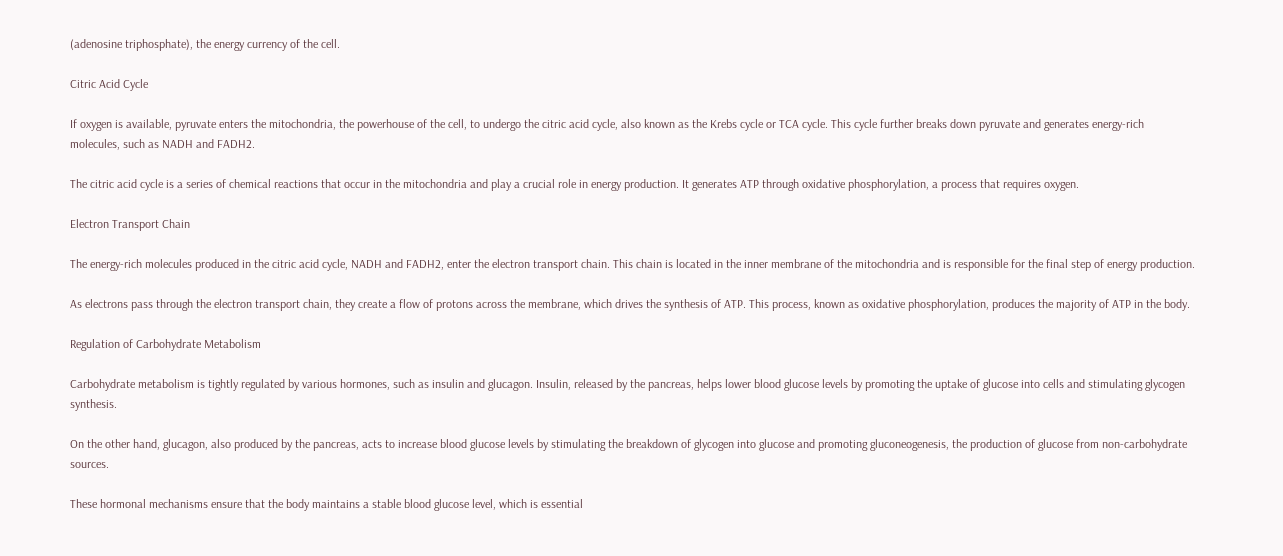(adenosine triphosphate), the energy currency of the cell.

Citric Acid Cycle

If oxygen is available, pyruvate enters the mitochondria, the powerhouse of the cell, to undergo the citric acid cycle, also known as the Krebs cycle or TCA cycle. This cycle further breaks down pyruvate and generates energy-rich molecules, such as NADH and FADH2.

The citric acid cycle is a series of chemical reactions that occur in the mitochondria and play a crucial role in energy production. It generates ATP through oxidative phosphorylation, a process that requires oxygen.

Electron Transport Chain

The energy-rich molecules produced in the citric acid cycle, NADH and FADH2, enter the electron transport chain. This chain is located in the inner membrane of the mitochondria and is responsible for the final step of energy production.

As electrons pass through the electron transport chain, they create a flow of protons across the membrane, which drives the synthesis of ATP. This process, known as oxidative phosphorylation, produces the majority of ATP in the body.

Regulation of Carbohydrate Metabolism

Carbohydrate metabolism is tightly regulated by various hormones, such as insulin and glucagon. Insulin, released by the pancreas, helps lower blood glucose levels by promoting the uptake of glucose into cells and stimulating glycogen synthesis.

On the other hand, glucagon, also produced by the pancreas, acts to increase blood glucose levels by stimulating the breakdown of glycogen into glucose and promoting gluconeogenesis, the production of glucose from non-carbohydrate sources.

These hormonal mechanisms ensure that the body maintains a stable blood glucose level, which is essential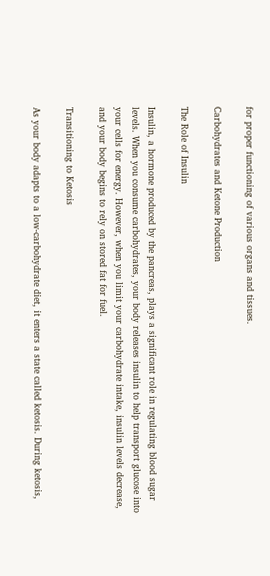for proper functioning of various organs and tissues.

Carbohydrates and Ketone Production

The Role of Insulin

Insulin, a hormone produced by the pancreas, plays a significant role in regulating blood sugar levels. When you consume carbohydrates, your body releases insulin to help transport glucose into your cells for energy. However, when you limit your carbohydrate intake, insulin levels decrease, and your body begins to rely on stored fat for fuel.

Transitioning to Ketosis

As your body adapts to a low-carbohydrate diet, it enters a state called ketosis. During ketosis,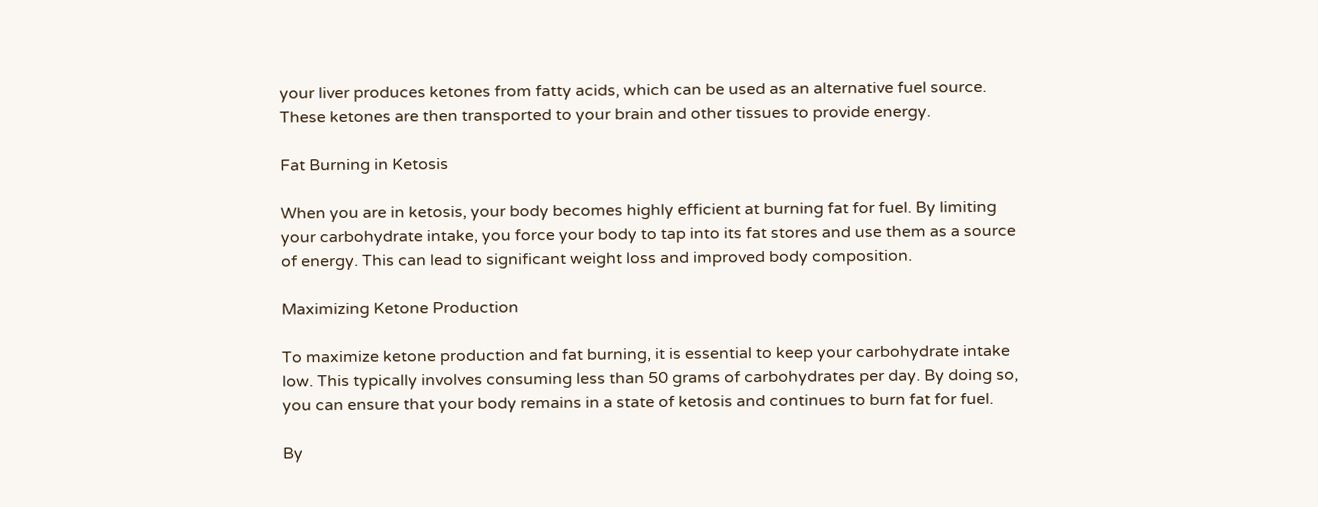your liver produces ketones from fatty acids, which can be used as an alternative fuel source. These ketones are then transported to your brain and other tissues to provide energy.

Fat Burning in Ketosis

When you are in ketosis, your body becomes highly efficient at burning fat for fuel. By limiting your carbohydrate intake, you force your body to tap into its fat stores and use them as a source of energy. This can lead to significant weight loss and improved body composition.

Maximizing Ketone Production

To maximize ketone production and fat burning, it is essential to keep your carbohydrate intake low. This typically involves consuming less than 50 grams of carbohydrates per day. By doing so, you can ensure that your body remains in a state of ketosis and continues to burn fat for fuel.

By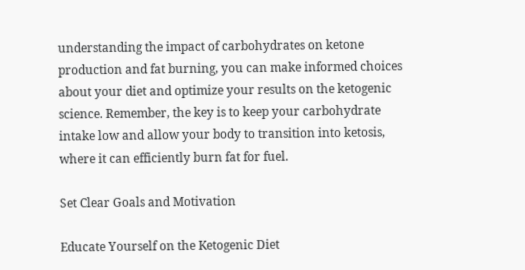understanding the impact of carbohydrates on ketone production and fat burning, you can make informed choices about your diet and optimize your results on the ketogenic science. Remember, the key is to keep your carbohydrate intake low and allow your body to transition into ketosis, where it can efficiently burn fat for fuel.

Set Clear Goals and Motivation

Educate Yourself on the Ketogenic Diet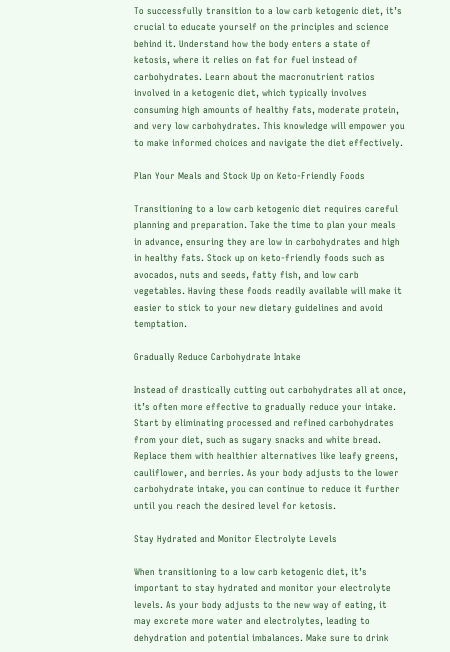To successfully transition to a low carb ketogenic diet, it’s crucial to educate yourself on the principles and science behind it. Understand how the body enters a state of ketosis, where it relies on fat for fuel instead of carbohydrates. Learn about the macronutrient ratios involved in a ketogenic diet, which typically involves consuming high amounts of healthy fats, moderate protein, and very low carbohydrates. This knowledge will empower you to make informed choices and navigate the diet effectively.

Plan Your Meals and Stock Up on Keto-Friendly Foods

Transitioning to a low carb ketogenic diet requires careful planning and preparation. Take the time to plan your meals in advance, ensuring they are low in carbohydrates and high in healthy fats. Stock up on keto-friendly foods such as avocados, nuts and seeds, fatty fish, and low carb vegetables. Having these foods readily available will make it easier to stick to your new dietary guidelines and avoid temptation.

Gradually Reduce Carbohydrate Intake

Instead of drastically cutting out carbohydrates all at once, it’s often more effective to gradually reduce your intake. Start by eliminating processed and refined carbohydrates from your diet, such as sugary snacks and white bread. Replace them with healthier alternatives like leafy greens, cauliflower, and berries. As your body adjusts to the lower carbohydrate intake, you can continue to reduce it further until you reach the desired level for ketosis.

Stay Hydrated and Monitor Electrolyte Levels

When transitioning to a low carb ketogenic diet, it’s important to stay hydrated and monitor your electrolyte levels. As your body adjusts to the new way of eating, it may excrete more water and electrolytes, leading to dehydration and potential imbalances. Make sure to drink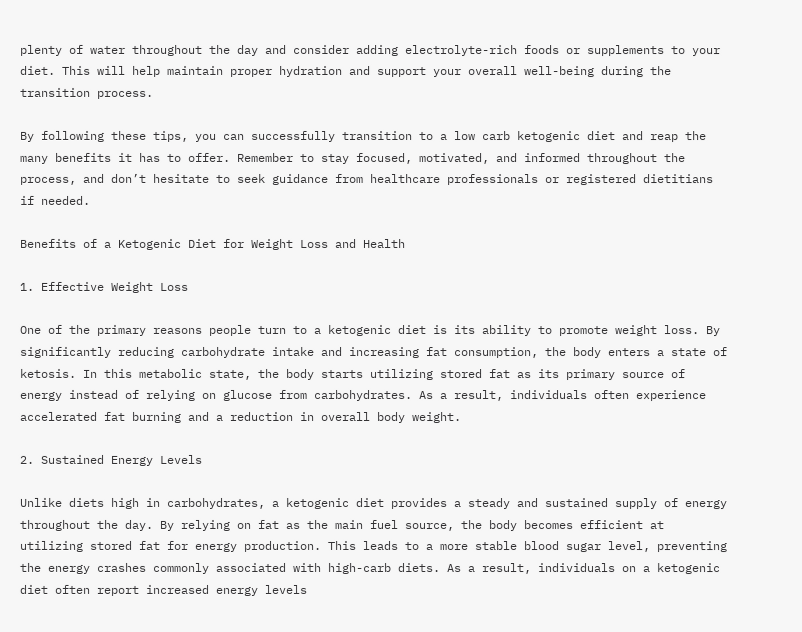plenty of water throughout the day and consider adding electrolyte-rich foods or supplements to your diet. This will help maintain proper hydration and support your overall well-being during the transition process.

By following these tips, you can successfully transition to a low carb ketogenic diet and reap the many benefits it has to offer. Remember to stay focused, motivated, and informed throughout the process, and don’t hesitate to seek guidance from healthcare professionals or registered dietitians if needed.

Benefits of a Ketogenic Diet for Weight Loss and Health

1. Effective Weight Loss

One of the primary reasons people turn to a ketogenic diet is its ability to promote weight loss. By significantly reducing carbohydrate intake and increasing fat consumption, the body enters a state of ketosis. In this metabolic state, the body starts utilizing stored fat as its primary source of energy instead of relying on glucose from carbohydrates. As a result, individuals often experience accelerated fat burning and a reduction in overall body weight.

2. Sustained Energy Levels

Unlike diets high in carbohydrates, a ketogenic diet provides a steady and sustained supply of energy throughout the day. By relying on fat as the main fuel source, the body becomes efficient at utilizing stored fat for energy production. This leads to a more stable blood sugar level, preventing the energy crashes commonly associated with high-carb diets. As a result, individuals on a ketogenic diet often report increased energy levels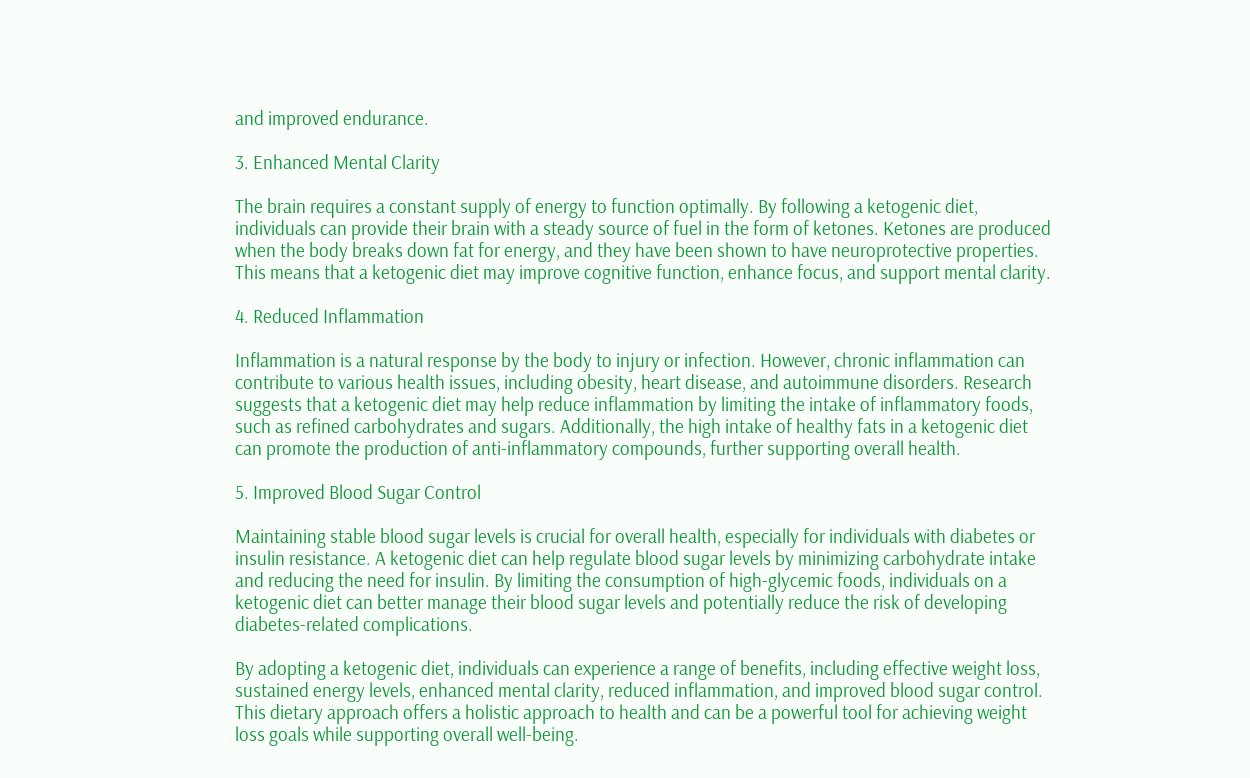and improved endurance.

3. Enhanced Mental Clarity

The brain requires a constant supply of energy to function optimally. By following a ketogenic diet, individuals can provide their brain with a steady source of fuel in the form of ketones. Ketones are produced when the body breaks down fat for energy, and they have been shown to have neuroprotective properties. This means that a ketogenic diet may improve cognitive function, enhance focus, and support mental clarity.

4. Reduced Inflammation

Inflammation is a natural response by the body to injury or infection. However, chronic inflammation can contribute to various health issues, including obesity, heart disease, and autoimmune disorders. Research suggests that a ketogenic diet may help reduce inflammation by limiting the intake of inflammatory foods, such as refined carbohydrates and sugars. Additionally, the high intake of healthy fats in a ketogenic diet can promote the production of anti-inflammatory compounds, further supporting overall health.

5. Improved Blood Sugar Control

Maintaining stable blood sugar levels is crucial for overall health, especially for individuals with diabetes or insulin resistance. A ketogenic diet can help regulate blood sugar levels by minimizing carbohydrate intake and reducing the need for insulin. By limiting the consumption of high-glycemic foods, individuals on a ketogenic diet can better manage their blood sugar levels and potentially reduce the risk of developing diabetes-related complications.

By adopting a ketogenic diet, individuals can experience a range of benefits, including effective weight loss, sustained energy levels, enhanced mental clarity, reduced inflammation, and improved blood sugar control. This dietary approach offers a holistic approach to health and can be a powerful tool for achieving weight loss goals while supporting overall well-being.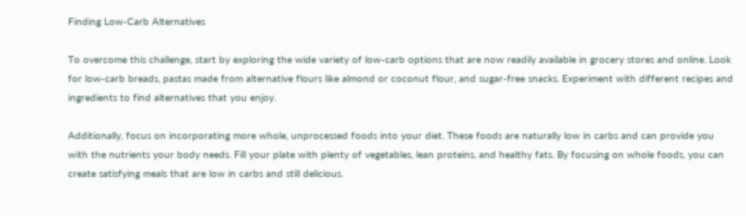Finding Low-Carb Alternatives

To overcome this challenge, start by exploring the wide variety of low-carb options that are now readily available in grocery stores and online. Look for low-carb breads, pastas made from alternative flours like almond or coconut flour, and sugar-free snacks. Experiment with different recipes and ingredients to find alternatives that you enjoy.

Additionally, focus on incorporating more whole, unprocessed foods into your diet. These foods are naturally low in carbs and can provide you with the nutrients your body needs. Fill your plate with plenty of vegetables, lean proteins, and healthy fats. By focusing on whole foods, you can create satisfying meals that are low in carbs and still delicious.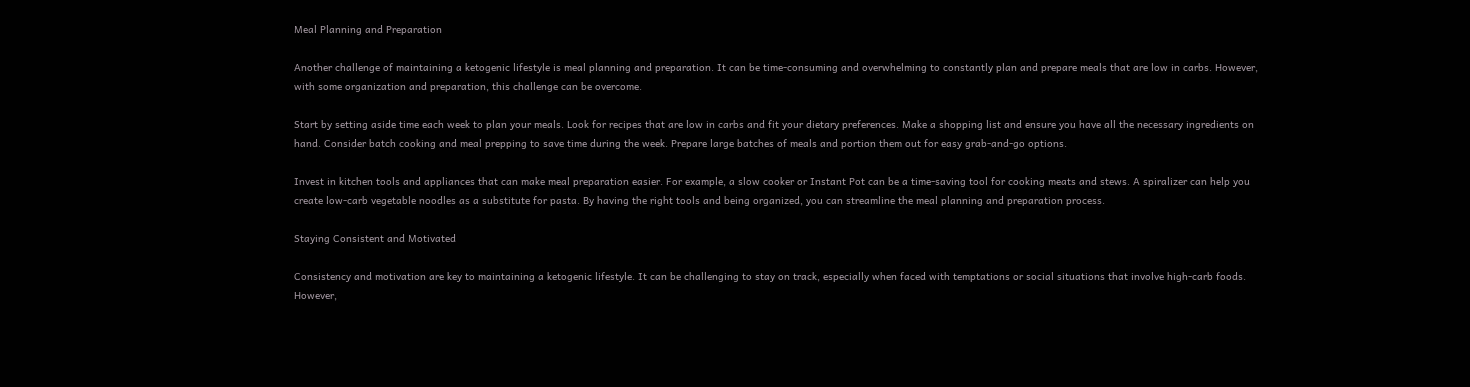Meal Planning and Preparation

Another challenge of maintaining a ketogenic lifestyle is meal planning and preparation. It can be time-consuming and overwhelming to constantly plan and prepare meals that are low in carbs. However, with some organization and preparation, this challenge can be overcome.

Start by setting aside time each week to plan your meals. Look for recipes that are low in carbs and fit your dietary preferences. Make a shopping list and ensure you have all the necessary ingredients on hand. Consider batch cooking and meal prepping to save time during the week. Prepare large batches of meals and portion them out for easy grab-and-go options.

Invest in kitchen tools and appliances that can make meal preparation easier. For example, a slow cooker or Instant Pot can be a time-saving tool for cooking meats and stews. A spiralizer can help you create low-carb vegetable noodles as a substitute for pasta. By having the right tools and being organized, you can streamline the meal planning and preparation process.

Staying Consistent and Motivated

Consistency and motivation are key to maintaining a ketogenic lifestyle. It can be challenging to stay on track, especially when faced with temptations or social situations that involve high-carb foods. However,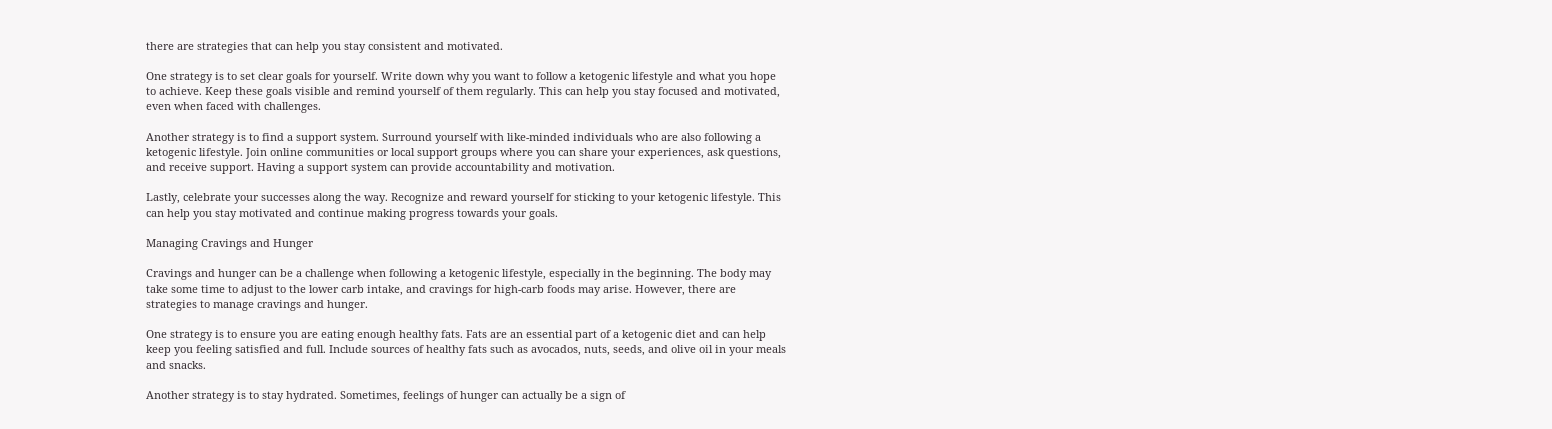there are strategies that can help you stay consistent and motivated.

One strategy is to set clear goals for yourself. Write down why you want to follow a ketogenic lifestyle and what you hope to achieve. Keep these goals visible and remind yourself of them regularly. This can help you stay focused and motivated, even when faced with challenges.

Another strategy is to find a support system. Surround yourself with like-minded individuals who are also following a ketogenic lifestyle. Join online communities or local support groups where you can share your experiences, ask questions, and receive support. Having a support system can provide accountability and motivation.

Lastly, celebrate your successes along the way. Recognize and reward yourself for sticking to your ketogenic lifestyle. This can help you stay motivated and continue making progress towards your goals.

Managing Cravings and Hunger

Cravings and hunger can be a challenge when following a ketogenic lifestyle, especially in the beginning. The body may take some time to adjust to the lower carb intake, and cravings for high-carb foods may arise. However, there are strategies to manage cravings and hunger.

One strategy is to ensure you are eating enough healthy fats. Fats are an essential part of a ketogenic diet and can help keep you feeling satisfied and full. Include sources of healthy fats such as avocados, nuts, seeds, and olive oil in your meals and snacks.

Another strategy is to stay hydrated. Sometimes, feelings of hunger can actually be a sign of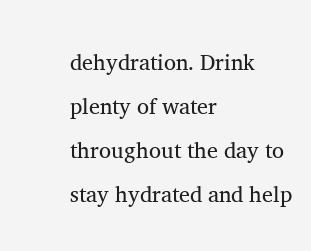dehydration. Drink plenty of water throughout the day to stay hydrated and help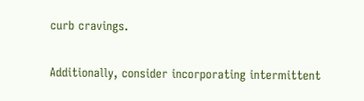curb cravings.

Additionally, consider incorporating intermittent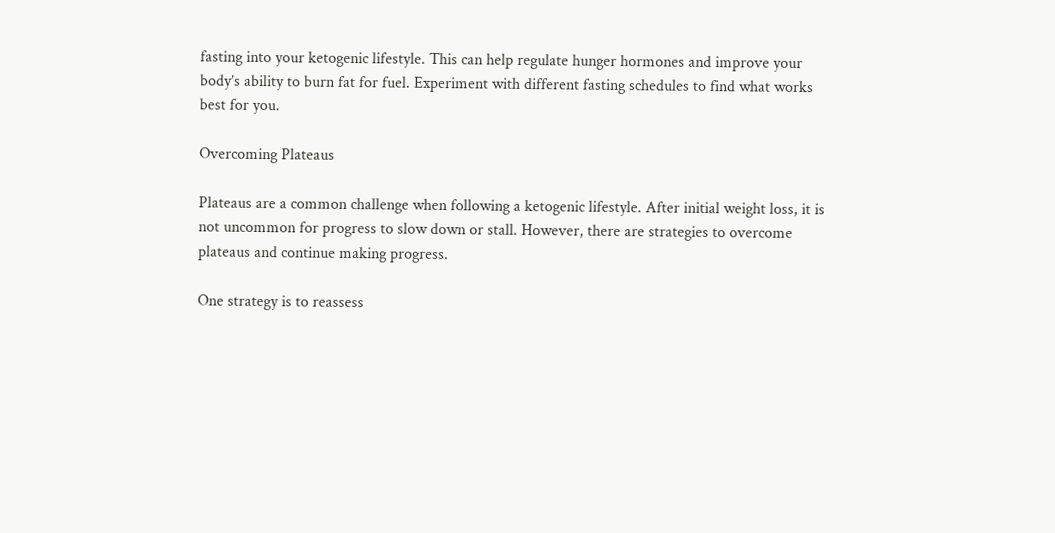fasting into your ketogenic lifestyle. This can help regulate hunger hormones and improve your body’s ability to burn fat for fuel. Experiment with different fasting schedules to find what works best for you.

Overcoming Plateaus

Plateaus are a common challenge when following a ketogenic lifestyle. After initial weight loss, it is not uncommon for progress to slow down or stall. However, there are strategies to overcome plateaus and continue making progress.

One strategy is to reassess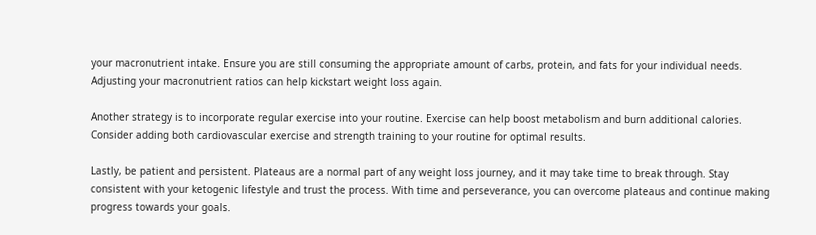your macronutrient intake. Ensure you are still consuming the appropriate amount of carbs, protein, and fats for your individual needs. Adjusting your macronutrient ratios can help kickstart weight loss again.

Another strategy is to incorporate regular exercise into your routine. Exercise can help boost metabolism and burn additional calories. Consider adding both cardiovascular exercise and strength training to your routine for optimal results.

Lastly, be patient and persistent. Plateaus are a normal part of any weight loss journey, and it may take time to break through. Stay consistent with your ketogenic lifestyle and trust the process. With time and perseverance, you can overcome plateaus and continue making progress towards your goals.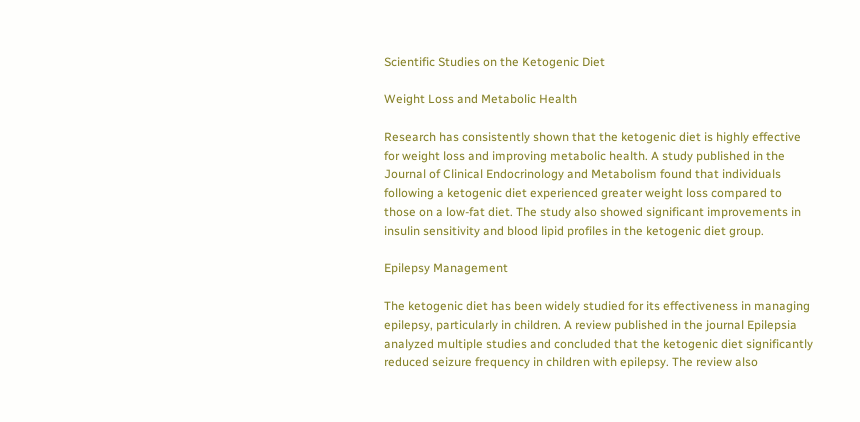Scientific Studies on the Ketogenic Diet

Weight Loss and Metabolic Health

Research has consistently shown that the ketogenic diet is highly effective for weight loss and improving metabolic health. A study published in the Journal of Clinical Endocrinology and Metabolism found that individuals following a ketogenic diet experienced greater weight loss compared to those on a low-fat diet. The study also showed significant improvements in insulin sensitivity and blood lipid profiles in the ketogenic diet group.

Epilepsy Management

The ketogenic diet has been widely studied for its effectiveness in managing epilepsy, particularly in children. A review published in the journal Epilepsia analyzed multiple studies and concluded that the ketogenic diet significantly reduced seizure frequency in children with epilepsy. The review also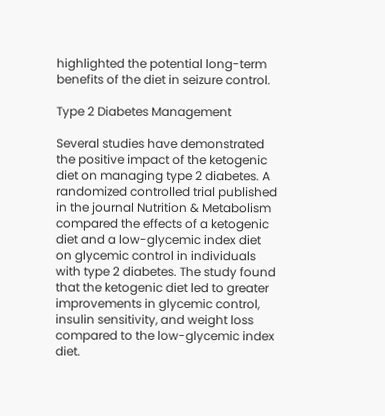highlighted the potential long-term benefits of the diet in seizure control.

Type 2 Diabetes Management

Several studies have demonstrated the positive impact of the ketogenic diet on managing type 2 diabetes. A randomized controlled trial published in the journal Nutrition & Metabolism compared the effects of a ketogenic diet and a low-glycemic index diet on glycemic control in individuals with type 2 diabetes. The study found that the ketogenic diet led to greater improvements in glycemic control, insulin sensitivity, and weight loss compared to the low-glycemic index diet.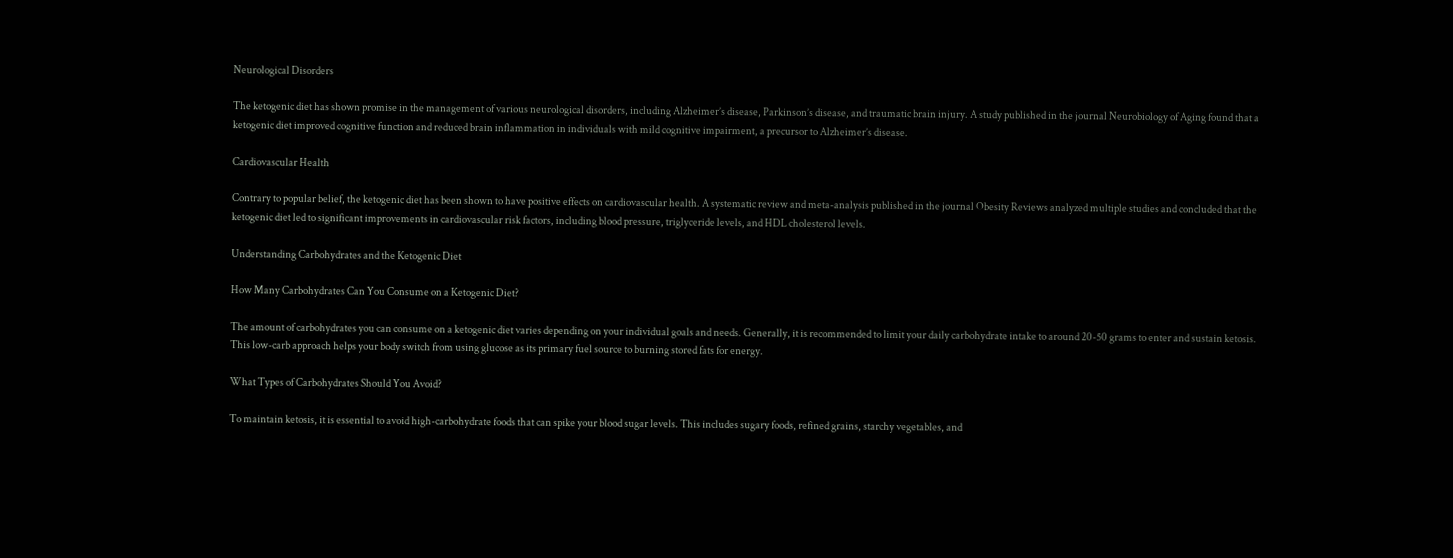Neurological Disorders

The ketogenic diet has shown promise in the management of various neurological disorders, including Alzheimer’s disease, Parkinson’s disease, and traumatic brain injury. A study published in the journal Neurobiology of Aging found that a ketogenic diet improved cognitive function and reduced brain inflammation in individuals with mild cognitive impairment, a precursor to Alzheimer’s disease.

Cardiovascular Health

Contrary to popular belief, the ketogenic diet has been shown to have positive effects on cardiovascular health. A systematic review and meta-analysis published in the journal Obesity Reviews analyzed multiple studies and concluded that the ketogenic diet led to significant improvements in cardiovascular risk factors, including blood pressure, triglyceride levels, and HDL cholesterol levels.

Understanding Carbohydrates and the Ketogenic Diet

How Many Carbohydrates Can You Consume on a Ketogenic Diet?

The amount of carbohydrates you can consume on a ketogenic diet varies depending on your individual goals and needs. Generally, it is recommended to limit your daily carbohydrate intake to around 20-50 grams to enter and sustain ketosis. This low-carb approach helps your body switch from using glucose as its primary fuel source to burning stored fats for energy.

What Types of Carbohydrates Should You Avoid?

To maintain ketosis, it is essential to avoid high-carbohydrate foods that can spike your blood sugar levels. This includes sugary foods, refined grains, starchy vegetables, and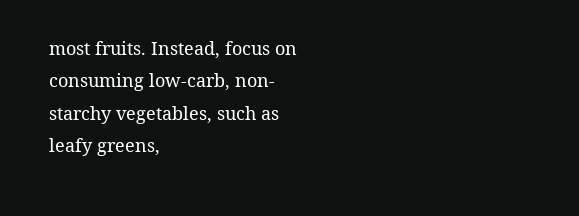most fruits. Instead, focus on consuming low-carb, non-starchy vegetables, such as leafy greens,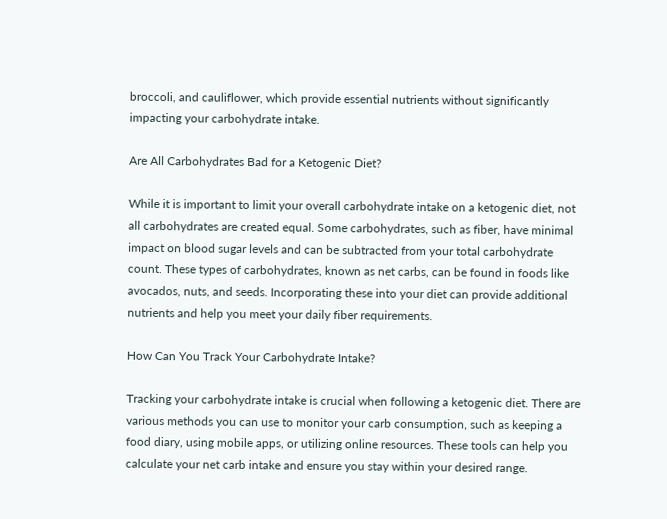broccoli, and cauliflower, which provide essential nutrients without significantly impacting your carbohydrate intake.

Are All Carbohydrates Bad for a Ketogenic Diet?

While it is important to limit your overall carbohydrate intake on a ketogenic diet, not all carbohydrates are created equal. Some carbohydrates, such as fiber, have minimal impact on blood sugar levels and can be subtracted from your total carbohydrate count. These types of carbohydrates, known as net carbs, can be found in foods like avocados, nuts, and seeds. Incorporating these into your diet can provide additional nutrients and help you meet your daily fiber requirements.

How Can You Track Your Carbohydrate Intake?

Tracking your carbohydrate intake is crucial when following a ketogenic diet. There are various methods you can use to monitor your carb consumption, such as keeping a food diary, using mobile apps, or utilizing online resources. These tools can help you calculate your net carb intake and ensure you stay within your desired range.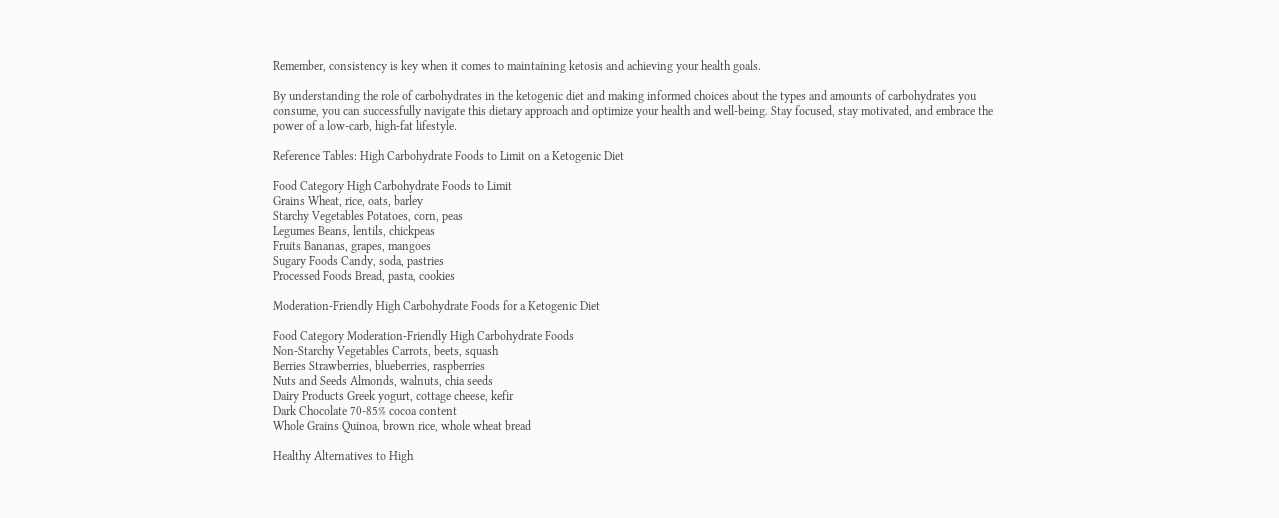Remember, consistency is key when it comes to maintaining ketosis and achieving your health goals.

By understanding the role of carbohydrates in the ketogenic diet and making informed choices about the types and amounts of carbohydrates you consume, you can successfully navigate this dietary approach and optimize your health and well-being. Stay focused, stay motivated, and embrace the power of a low-carb, high-fat lifestyle.

Reference Tables: High Carbohydrate Foods to Limit on a Ketogenic Diet

Food Category High Carbohydrate Foods to Limit
Grains Wheat, rice, oats, barley
Starchy Vegetables Potatoes, corn, peas
Legumes Beans, lentils, chickpeas
Fruits Bananas, grapes, mangoes
Sugary Foods Candy, soda, pastries
Processed Foods Bread, pasta, cookies

Moderation-Friendly High Carbohydrate Foods for a Ketogenic Diet

Food Category Moderation-Friendly High Carbohydrate Foods
Non-Starchy Vegetables Carrots, beets, squash
Berries Strawberries, blueberries, raspberries
Nuts and Seeds Almonds, walnuts, chia seeds
Dairy Products Greek yogurt, cottage cheese, kefir
Dark Chocolate 70-85% cocoa content
Whole Grains Quinoa, brown rice, whole wheat bread

Healthy Alternatives to High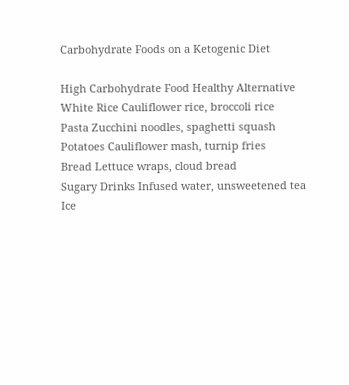Carbohydrate Foods on a Ketogenic Diet

High Carbohydrate Food Healthy Alternative
White Rice Cauliflower rice, broccoli rice
Pasta Zucchini noodles, spaghetti squash
Potatoes Cauliflower mash, turnip fries
Bread Lettuce wraps, cloud bread
Sugary Drinks Infused water, unsweetened tea
Ice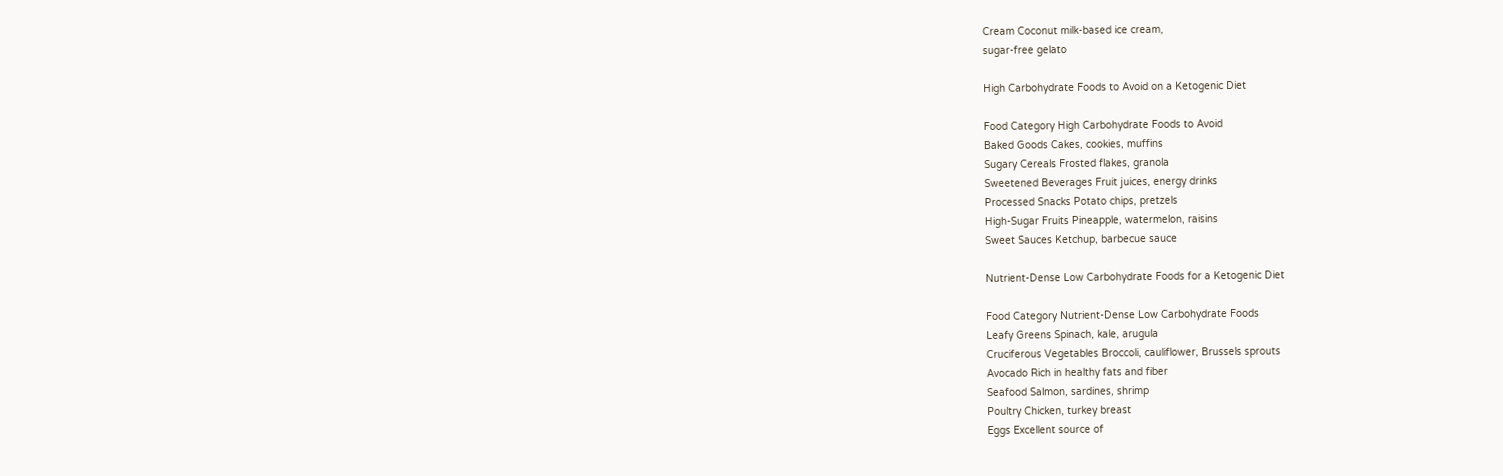Cream Coconut milk-based ice cream,
sugar-free gelato

High Carbohydrate Foods to Avoid on a Ketogenic Diet

Food Category High Carbohydrate Foods to Avoid
Baked Goods Cakes, cookies, muffins
Sugary Cereals Frosted flakes, granola
Sweetened Beverages Fruit juices, energy drinks
Processed Snacks Potato chips, pretzels
High-Sugar Fruits Pineapple, watermelon, raisins
Sweet Sauces Ketchup, barbecue sauce

Nutrient-Dense Low Carbohydrate Foods for a Ketogenic Diet

Food Category Nutrient-Dense Low Carbohydrate Foods
Leafy Greens Spinach, kale, arugula
Cruciferous Vegetables Broccoli, cauliflower, Brussels sprouts
Avocado Rich in healthy fats and fiber
Seafood Salmon, sardines, shrimp
Poultry Chicken, turkey breast
Eggs Excellent source of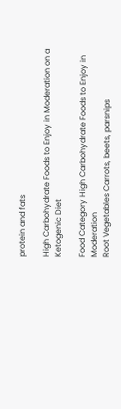protein and fats

High Carbohydrate Foods to Enjoy in Moderation on a Ketogenic Diet

Food Category High Carbohydrate Foods to Enjoy in Moderation
Root Vegetables Carrots, beets, parsnips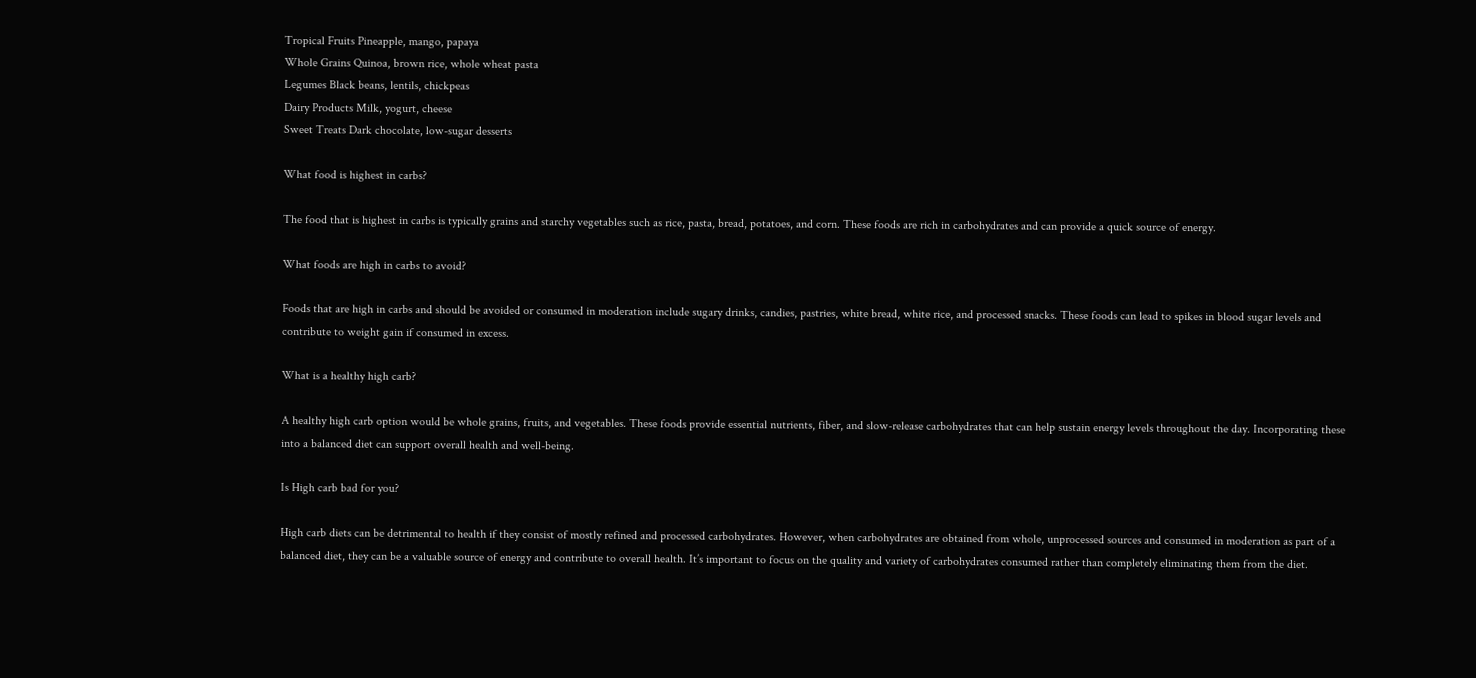Tropical Fruits Pineapple, mango, papaya
Whole Grains Quinoa, brown rice, whole wheat pasta
Legumes Black beans, lentils, chickpeas
Dairy Products Milk, yogurt, cheese
Sweet Treats Dark chocolate, low-sugar desserts

What food is highest in carbs?

The food that is highest in carbs is typically grains and starchy vegetables such as rice, pasta, bread, potatoes, and corn. These foods are rich in carbohydrates and can provide a quick source of energy.

What foods are high in carbs to avoid?

Foods that are high in carbs and should be avoided or consumed in moderation include sugary drinks, candies, pastries, white bread, white rice, and processed snacks. These foods can lead to spikes in blood sugar levels and contribute to weight gain if consumed in excess.

What is a healthy high carb?

A healthy high carb option would be whole grains, fruits, and vegetables. These foods provide essential nutrients, fiber, and slow-release carbohydrates that can help sustain energy levels throughout the day. Incorporating these into a balanced diet can support overall health and well-being.

Is High carb bad for you?

High carb diets can be detrimental to health if they consist of mostly refined and processed carbohydrates. However, when carbohydrates are obtained from whole, unprocessed sources and consumed in moderation as part of a balanced diet, they can be a valuable source of energy and contribute to overall health. It’s important to focus on the quality and variety of carbohydrates consumed rather than completely eliminating them from the diet.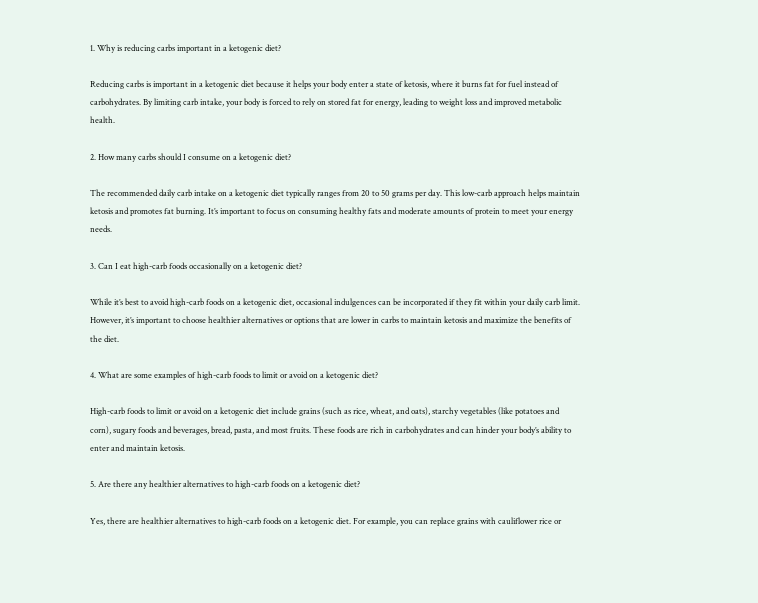1. Why is reducing carbs important in a ketogenic diet?

Reducing carbs is important in a ketogenic diet because it helps your body enter a state of ketosis, where it burns fat for fuel instead of carbohydrates. By limiting carb intake, your body is forced to rely on stored fat for energy, leading to weight loss and improved metabolic health.

2. How many carbs should I consume on a ketogenic diet?

The recommended daily carb intake on a ketogenic diet typically ranges from 20 to 50 grams per day. This low-carb approach helps maintain ketosis and promotes fat burning. It’s important to focus on consuming healthy fats and moderate amounts of protein to meet your energy needs.

3. Can I eat high-carb foods occasionally on a ketogenic diet?

While it’s best to avoid high-carb foods on a ketogenic diet, occasional indulgences can be incorporated if they fit within your daily carb limit. However, it’s important to choose healthier alternatives or options that are lower in carbs to maintain ketosis and maximize the benefits of the diet.

4. What are some examples of high-carb foods to limit or avoid on a ketogenic diet?

High-carb foods to limit or avoid on a ketogenic diet include grains (such as rice, wheat, and oats), starchy vegetables (like potatoes and corn), sugary foods and beverages, bread, pasta, and most fruits. These foods are rich in carbohydrates and can hinder your body’s ability to enter and maintain ketosis.

5. Are there any healthier alternatives to high-carb foods on a ketogenic diet?

Yes, there are healthier alternatives to high-carb foods on a ketogenic diet. For example, you can replace grains with cauliflower rice or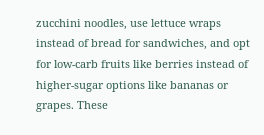zucchini noodles, use lettuce wraps instead of bread for sandwiches, and opt for low-carb fruits like berries instead of higher-sugar options like bananas or grapes. These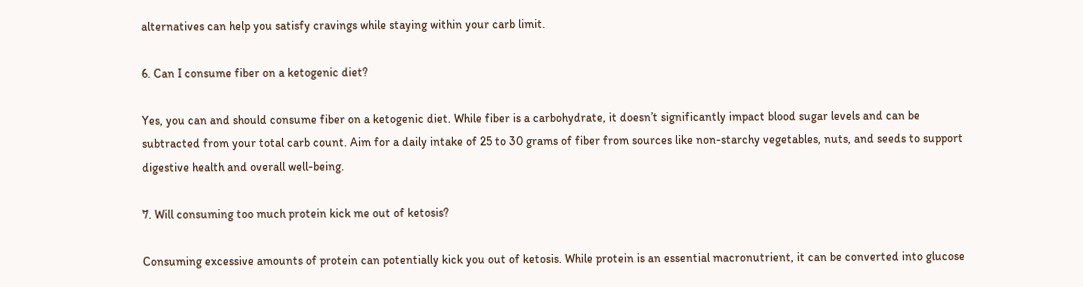alternatives can help you satisfy cravings while staying within your carb limit.

6. Can I consume fiber on a ketogenic diet?

Yes, you can and should consume fiber on a ketogenic diet. While fiber is a carbohydrate, it doesn’t significantly impact blood sugar levels and can be subtracted from your total carb count. Aim for a daily intake of 25 to 30 grams of fiber from sources like non-starchy vegetables, nuts, and seeds to support digestive health and overall well-being.

7. Will consuming too much protein kick me out of ketosis?

Consuming excessive amounts of protein can potentially kick you out of ketosis. While protein is an essential macronutrient, it can be converted into glucose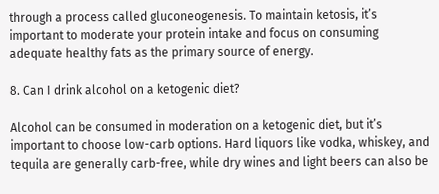through a process called gluconeogenesis. To maintain ketosis, it’s important to moderate your protein intake and focus on consuming adequate healthy fats as the primary source of energy.

8. Can I drink alcohol on a ketogenic diet?

Alcohol can be consumed in moderation on a ketogenic diet, but it’s important to choose low-carb options. Hard liquors like vodka, whiskey, and tequila are generally carb-free, while dry wines and light beers can also be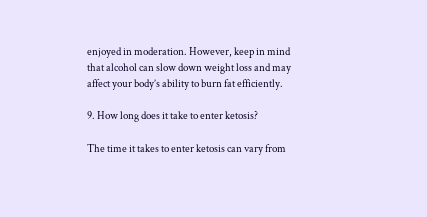enjoyed in moderation. However, keep in mind that alcohol can slow down weight loss and may affect your body’s ability to burn fat efficiently.

9. How long does it take to enter ketosis?

The time it takes to enter ketosis can vary from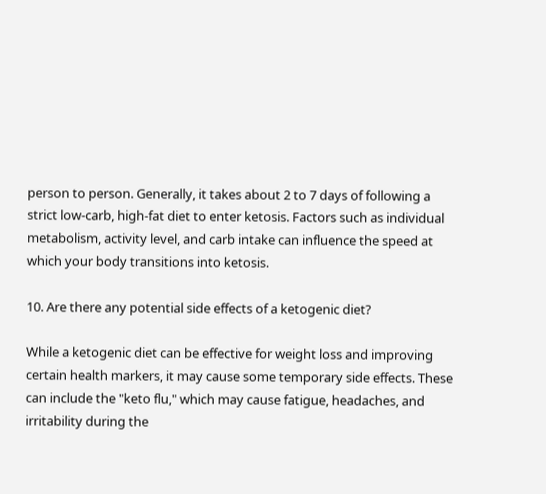person to person. Generally, it takes about 2 to 7 days of following a strict low-carb, high-fat diet to enter ketosis. Factors such as individual metabolism, activity level, and carb intake can influence the speed at which your body transitions into ketosis.

10. Are there any potential side effects of a ketogenic diet?

While a ketogenic diet can be effective for weight loss and improving certain health markers, it may cause some temporary side effects. These can include the "keto flu," which may cause fatigue, headaches, and irritability during the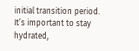initial transition period. It’s important to stay hydrated,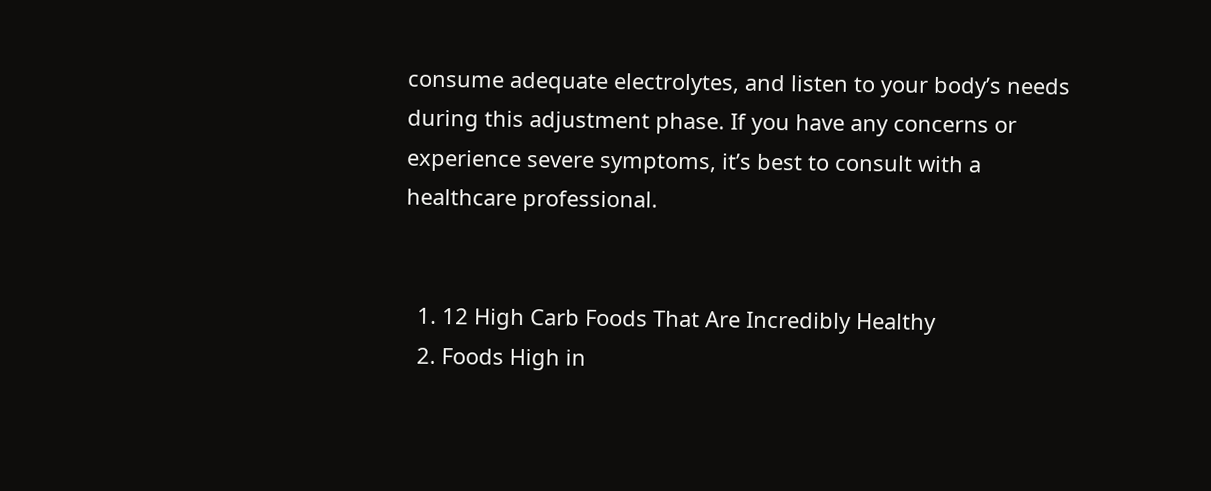consume adequate electrolytes, and listen to your body’s needs during this adjustment phase. If you have any concerns or experience severe symptoms, it’s best to consult with a healthcare professional.


  1. 12 High Carb Foods That Are Incredibly Healthy
  2. Foods High in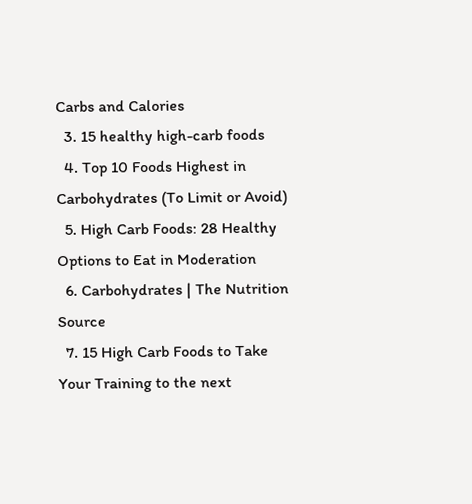Carbs and Calories
  3. 15 healthy high-carb foods
  4. Top 10 Foods Highest in Carbohydrates (To Limit or Avoid)
  5. High Carb Foods: 28 Healthy Options to Eat in Moderation
  6. Carbohydrates | The Nutrition Source
  7. 15 High Carb Foods to Take Your Training to the next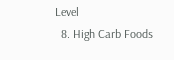Level
  8. High Carb Foods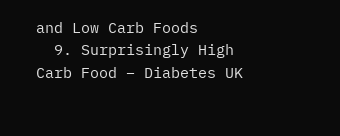and Low Carb Foods
  9. Surprisingly High Carb Food – Diabetes UK